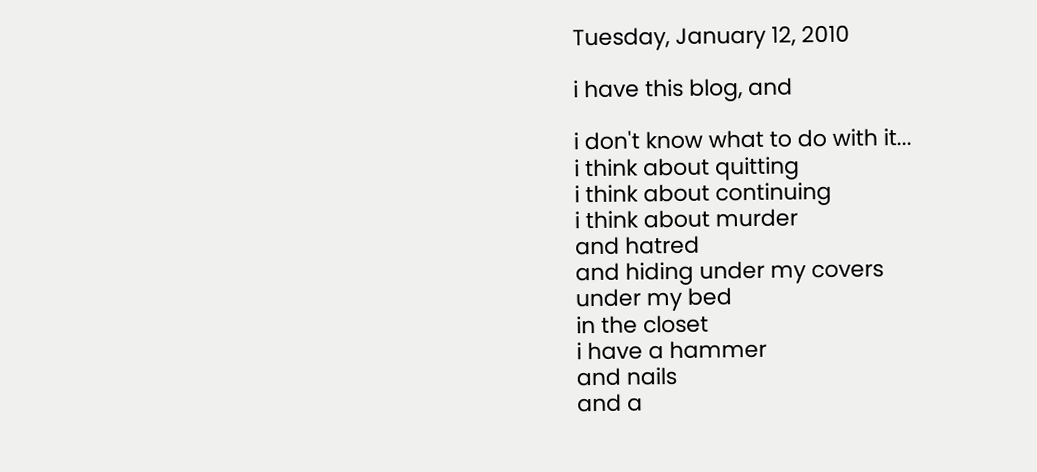Tuesday, January 12, 2010

i have this blog, and

i don't know what to do with it...
i think about quitting
i think about continuing
i think about murder
and hatred
and hiding under my covers
under my bed
in the closet
i have a hammer
and nails
and a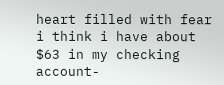heart filled with fear
i think i have about $63 in my checking account-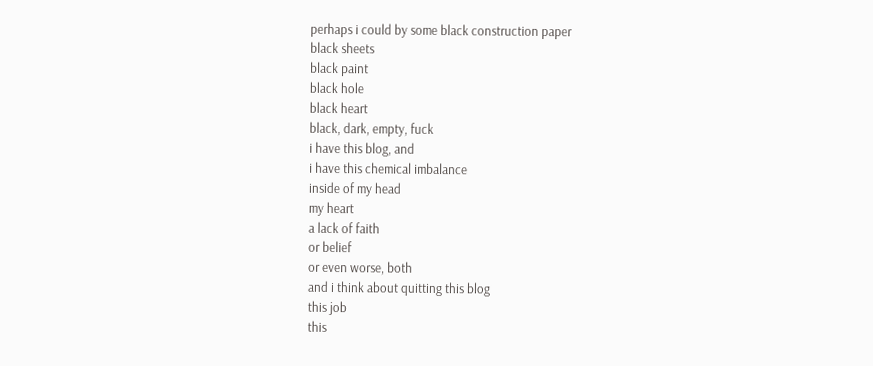perhaps i could by some black construction paper
black sheets
black paint
black hole
black heart
black, dark, empty, fuck
i have this blog, and
i have this chemical imbalance
inside of my head
my heart
a lack of faith
or belief
or even worse, both
and i think about quitting this blog
this job
this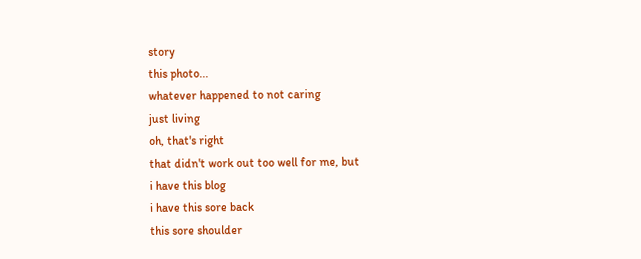story
this photo...
whatever happened to not caring
just living
oh, that's right
that didn't work out too well for me, but
i have this blog
i have this sore back
this sore shoulder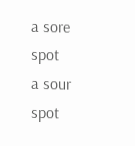a sore spot
a sour spot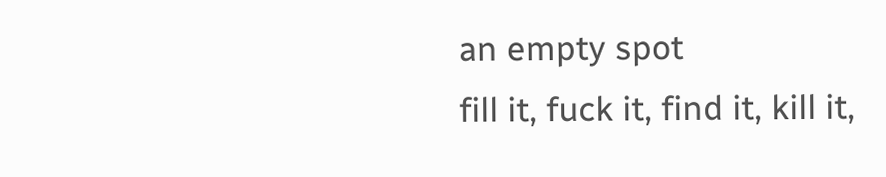an empty spot
fill it, fuck it, find it, kill it,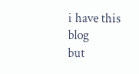i have this blog
but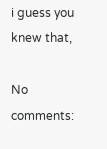i guess you knew that,

No comments: